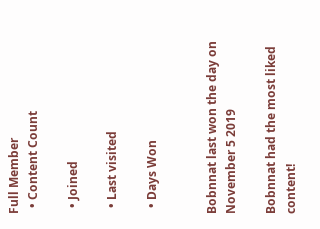Full Member
  • Content Count

  • Joined

  • Last visited

  • Days Won


Bobnnat last won the day on November 5 2019

Bobnnat had the most liked content!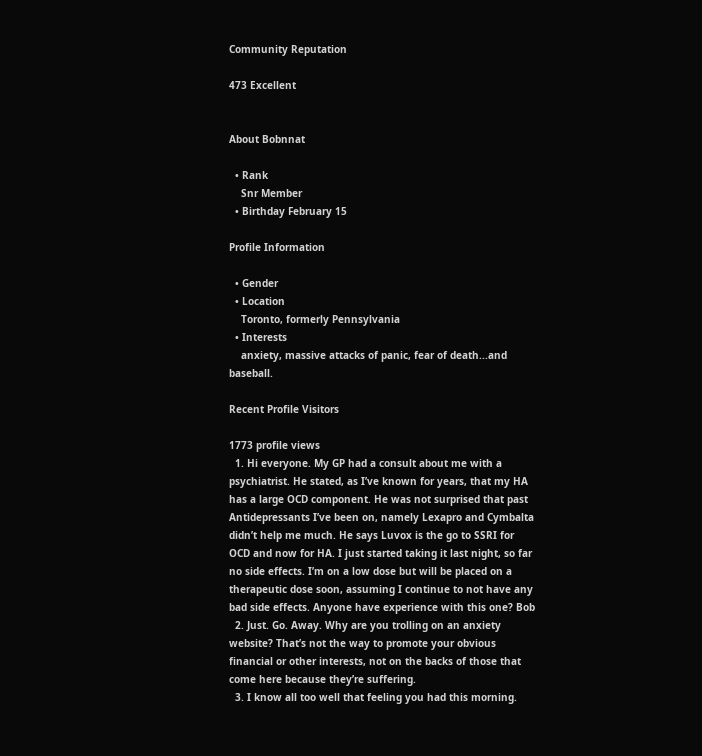Community Reputation

473 Excellent


About Bobnnat

  • Rank
    Snr Member
  • Birthday February 15

Profile Information

  • Gender
  • Location
    Toronto, formerly Pennsylvania
  • Interests
    anxiety, massive attacks of panic, fear of death...and baseball.

Recent Profile Visitors

1773 profile views
  1. Hi everyone. My GP had a consult about me with a psychiatrist. He stated, as I’ve known for years, that my HA has a large OCD component. He was not surprised that past Antidepressants I’ve been on, namely Lexapro and Cymbalta didn’t help me much. He says Luvox is the go to SSRI for OCD and now for HA. I just started taking it last night, so far no side effects. I’m on a low dose but will be placed on a therapeutic dose soon, assuming I continue to not have any bad side effects. Anyone have experience with this one? Bob
  2. Just. Go. Away. Why are you trolling on an anxiety website? That’s not the way to promote your obvious financial or other interests, not on the backs of those that come here because they’re suffering.
  3. I know all too well that feeling you had this morning.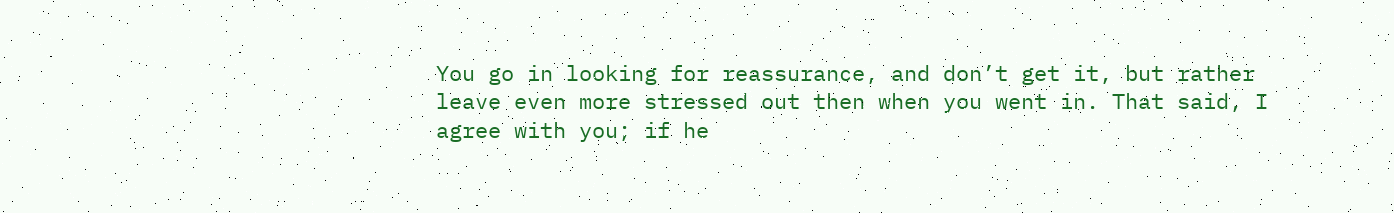You go in looking for reassurance, and don’t get it, but rather leave even more stressed out then when you went in. That said, I agree with you; if he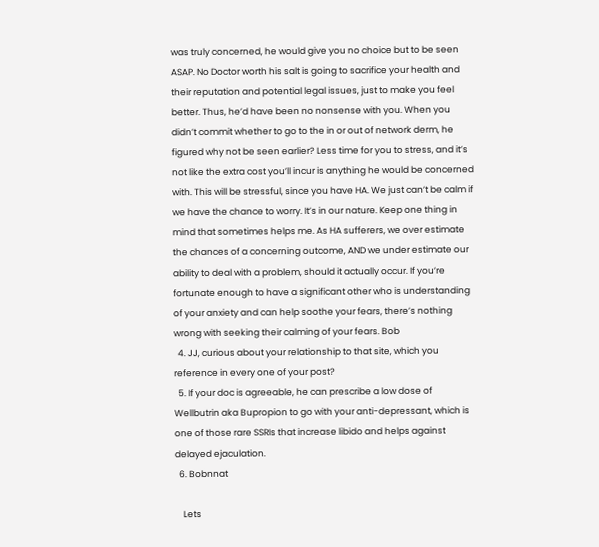was truly concerned, he would give you no choice but to be seen ASAP. No Doctor worth his salt is going to sacrifice your health and their reputation and potential legal issues, just to make you feel better. Thus, he’d have been no nonsense with you. When you didn’t commit whether to go to the in or out of network derm, he figured why not be seen earlier? Less time for you to stress, and it’s not like the extra cost you’ll incur is anything he would be concerned with. This will be stressful, since you have HA. We just can’t be calm if we have the chance to worry. It’s in our nature. Keep one thing in mind that sometimes helps me. As HA sufferers, we over estimate the chances of a concerning outcome, AND we under estimate our ability to deal with a problem, should it actually occur. If you’re fortunate enough to have a significant other who is understanding of your anxiety and can help soothe your fears, there’s nothing wrong with seeking their calming of your fears. Bob
  4. JJ, curious about your relationship to that site, which you reference in every one of your post?
  5. If your doc is agreeable, he can prescribe a low dose of Wellbutrin aka Bupropion to go with your anti-depressant, which is one of those rare SSRIs that increase libido and helps against delayed ejaculation.
  6. Bobnnat

    Lets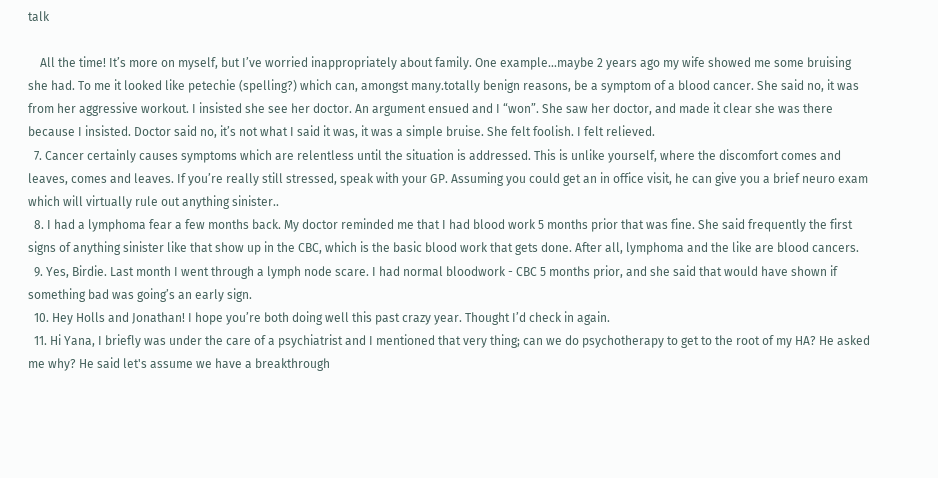talk

    All the time! It’s more on myself, but I’ve worried inappropriately about family. One example...maybe 2 years ago my wife showed me some bruising she had. To me it looked like petechie (spelling?) which can, amongst many.totally benign reasons, be a symptom of a blood cancer. She said no, it was from her aggressive workout. I insisted she see her doctor. An argument ensued and I “won”. She saw her doctor, and made it clear she was there because I insisted. Doctor said no, it’s not what I said it was, it was a simple bruise. She felt foolish. I felt relieved.
  7. Cancer certainly causes symptoms which are relentless until the situation is addressed. This is unlike yourself, where the discomfort comes and leaves, comes and leaves. If you’re really still stressed, speak with your GP. Assuming you could get an in office visit, he can give you a brief neuro exam which will virtually rule out anything sinister..
  8. I had a lymphoma fear a few months back. My doctor reminded me that I had blood work 5 months prior that was fine. She said frequently the first signs of anything sinister like that show up in the CBC, which is the basic blood work that gets done. After all, lymphoma and the like are blood cancers.
  9. Yes, Birdie. Last month I went through a lymph node scare. I had normal bloodwork - CBC 5 months prior, and she said that would have shown if something bad was going’s an early sign.
  10. Hey Holls and Jonathan! I hope you’re both doing well this past crazy year. Thought I’d check in again.
  11. Hi Yana, I briefly was under the care of a psychiatrist and I mentioned that very thing; can we do psychotherapy to get to the root of my HA? He asked me why? He said let's assume we have a breakthrough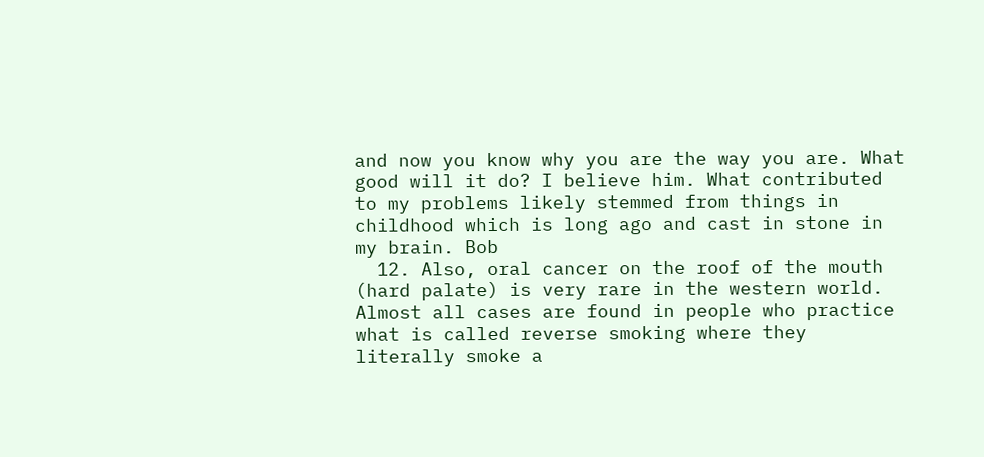and now you know why you are the way you are. What good will it do? I believe him. What contributed to my problems likely stemmed from things in childhood which is long ago and cast in stone in my brain. Bob
  12. Also, oral cancer on the roof of the mouth (hard palate) is very rare in the western world. Almost all cases are found in people who practice what is called reverse smoking where they literally smoke a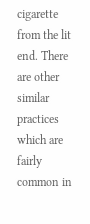cigarette from the lit end. There are other similar practices which are fairly common in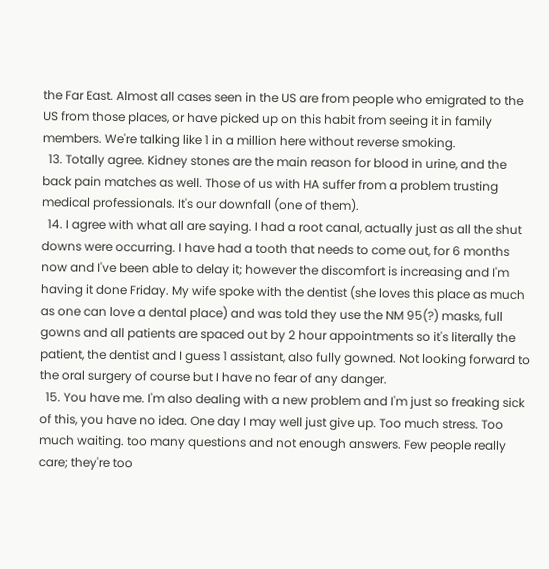the Far East. Almost all cases seen in the US are from people who emigrated to the US from those places, or have picked up on this habit from seeing it in family members. We're talking like 1 in a million here without reverse smoking.
  13. Totally agree. Kidney stones are the main reason for blood in urine, and the back pain matches as well. Those of us with HA suffer from a problem trusting medical professionals. It's our downfall (one of them).
  14. I agree with what all are saying. I had a root canal, actually just as all the shut downs were occurring. I have had a tooth that needs to come out, for 6 months now and I've been able to delay it; however the discomfort is increasing and I'm having it done Friday. My wife spoke with the dentist (she loves this place as much as one can love a dental place) and was told they use the NM 95(?) masks, full gowns and all patients are spaced out by 2 hour appointments so it's literally the patient, the dentist and I guess 1 assistant, also fully gowned. Not looking forward to the oral surgery of course but I have no fear of any danger.
  15. You have me. I'm also dealing with a new problem and I'm just so freaking sick of this, you have no idea. One day I may well just give up. Too much stress. Too much waiting. too many questions and not enough answers. Few people really care; they're too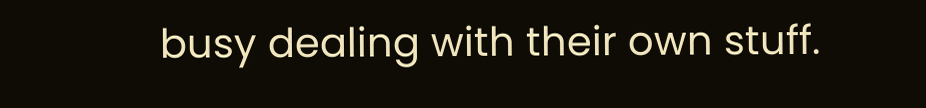busy dealing with their own stuff.